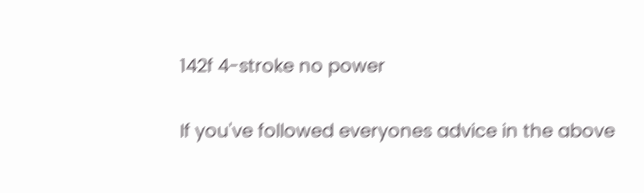142f 4-stroke no power

If you've followed everyones advice in the above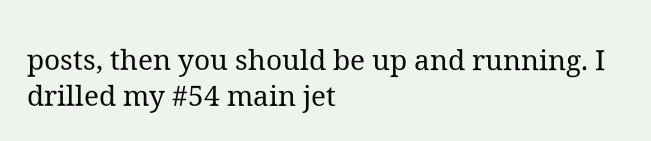posts, then you should be up and running. I drilled my #54 main jet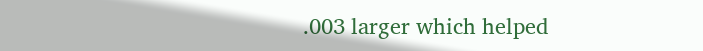.003 larger which helped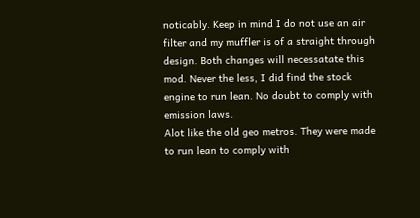noticably. Keep in mind I do not use an air filter and my muffler is of a straight through design. Both changes will necessatate this mod. Never the less, I did find the stock engine to run lean. No doubt to comply with emission laws.
Alot like the old geo metros. They were made to run lean to comply with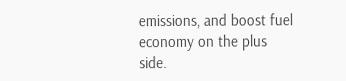emissions, and boost fuel economy on the plus side.